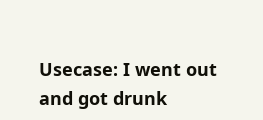Usecase: I went out and got drunk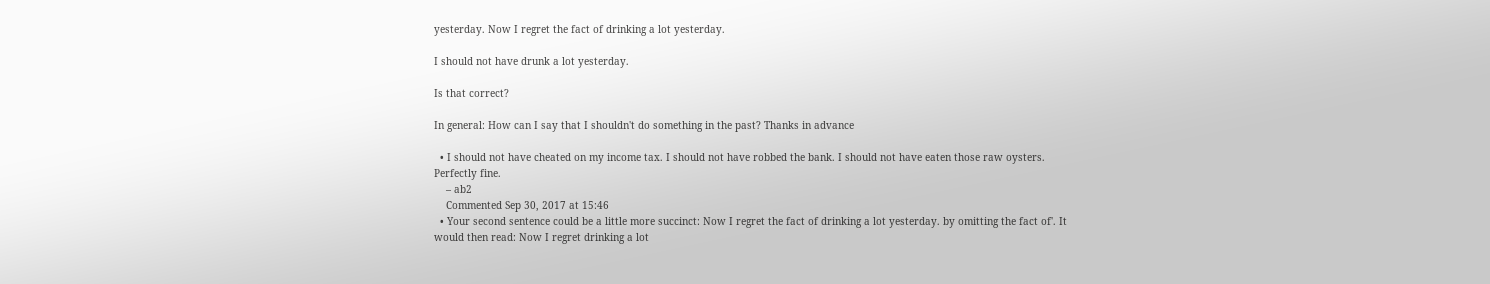yesterday. Now I regret the fact of drinking a lot yesterday.

I should not have drunk a lot yesterday.

Is that correct?

In general: How can I say that I shouldn't do something in the past? Thanks in advance

  • I should not have cheated on my income tax. I should not have robbed the bank. I should not have eaten those raw oysters. Perfectly fine.
    – ab2
    Commented Sep 30, 2017 at 15:46
  • Your second sentence could be a little more succinct: Now I regret the fact of drinking a lot yesterday. by omitting the fact of'. It would then read: Now I regret drinking a lot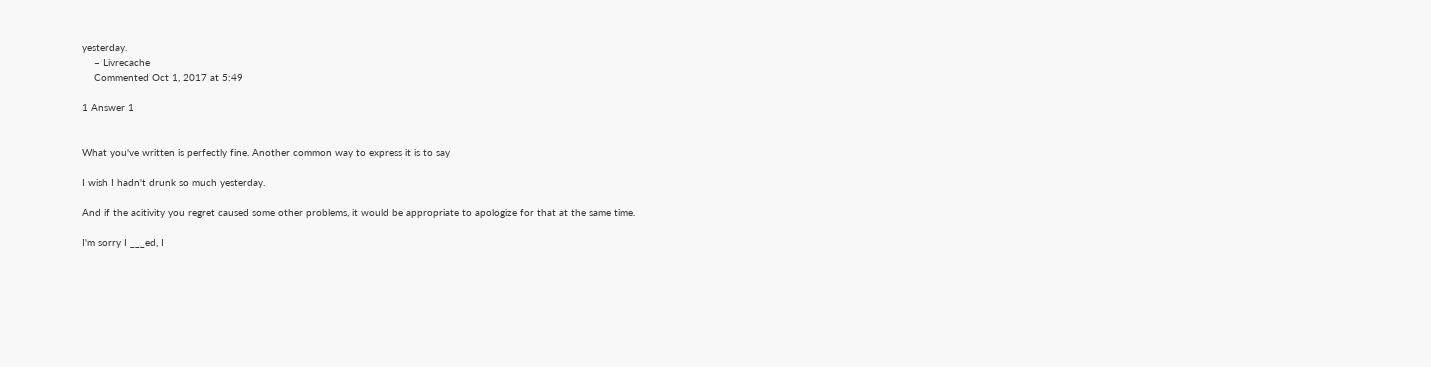yesterday.
    – Livrecache
    Commented Oct 1, 2017 at 5:49

1 Answer 1


What you've written is perfectly fine. Another common way to express it is to say

I wish I hadn't drunk so much yesterday.

And if the acitivity you regret caused some other problems, it would be appropriate to apologize for that at the same time.

I'm sorry I ___ed, I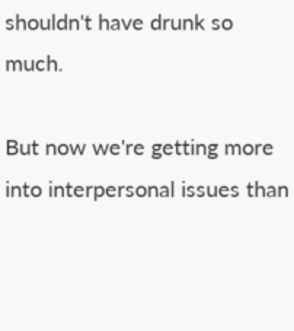shouldn't have drunk so much.

But now we're getting more into interpersonal issues than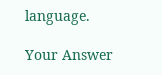language.

Your Answer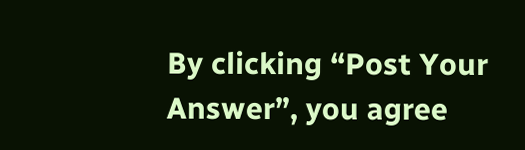By clicking “Post Your Answer”, you agree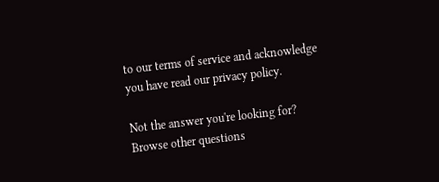to our terms of service and acknowledge you have read our privacy policy.

Not the answer you're looking for? Browse other questions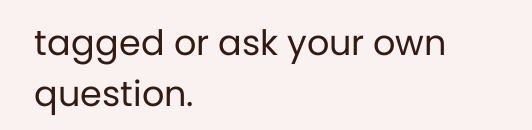tagged or ask your own question.